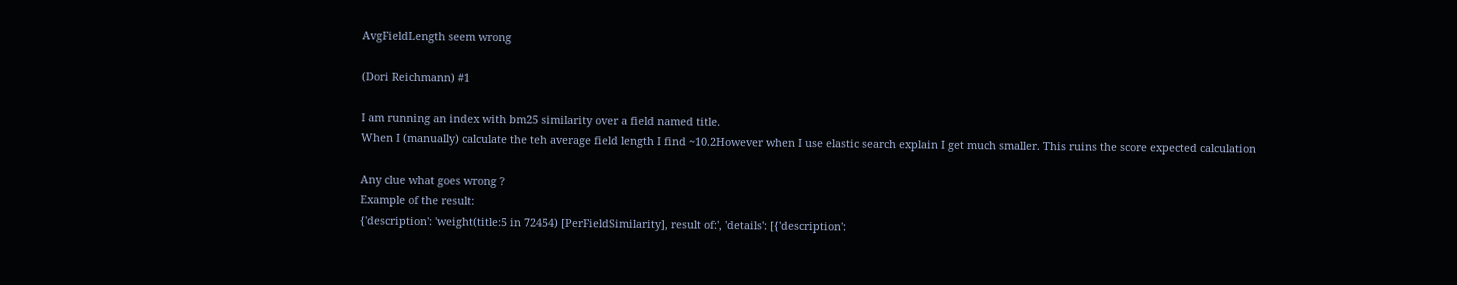AvgFieldLength seem wrong

(Dori Reichmann) #1

I am running an index with bm25 similarity over a field named title.
When I (manually) calculate the teh average field length I find ~10.2However when I use elastic search explain I get much smaller. This ruins the score expected calculation

Any clue what goes wrong ?
Example of the result:
{'description': 'weight(title:5 in 72454) [PerFieldSimilarity], result of:', 'details': [{'description':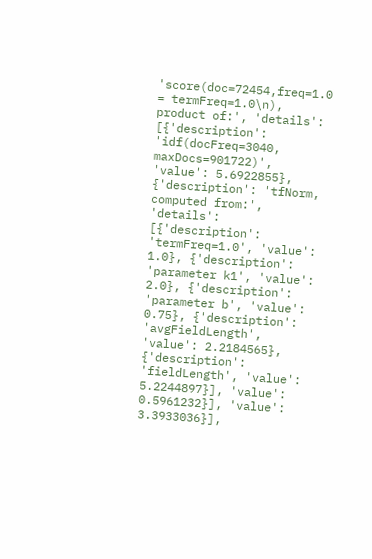'score(doc=72454,freq=1.0 = termFreq=1.0\n), product of:', 'details': [{'description': 'idf(docFreq=3040, maxDocs=901722)', 'value': 5.6922855}, {'description': 'tfNorm, computed from:', 'details': [{'description': 'termFreq=1.0', 'value': 1.0}, {'description': 'parameter k1', 'value': 2.0}, {'description': 'parameter b', 'value': 0.75}, {'description': 'avgFieldLength', 'value': 2.2184565}, {'description': 'fieldLength', 'value': 5.2244897}], 'value': 0.5961232}], 'value': 3.3933036}],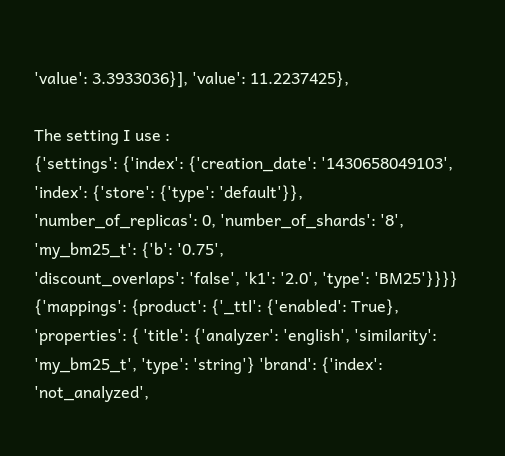'value': 3.3933036}], 'value': 11.2237425},

The setting I use :
{'settings': {'index': {'creation_date': '1430658049103', 'index': {'store': {'type': 'default'}}, 'number_of_replicas': 0, 'number_of_shards': '8', 'my_bm25_t': {'b': '0.75',
'discount_overlaps': 'false', 'k1': '2.0', 'type': 'BM25'}}}}
{'mappings': {product': {'_ttl': {'enabled': True},
'properties': { 'title': {'analyzer': 'english', 'similarity': 'my_bm25_t', 'type': 'string'} 'brand': {'index': 'not_analyzed',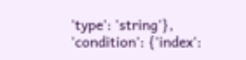'type': 'string'},
'condition': {'index':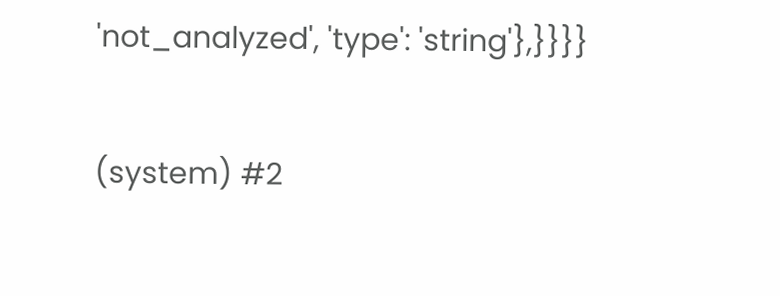'not_analyzed', 'type': 'string'},}}}}

(system) #2